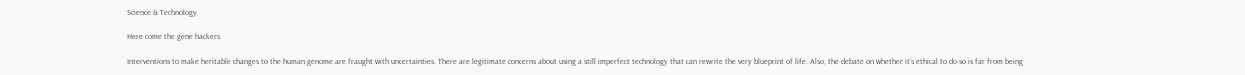Science & Technology

Here come the gene hackers

Interventions to make heritable changes to the human genome are fraught with uncertainties. There are legitimate concerns about using a still imperfect technology that can rewrite the very blueprint of life. Also, the debate on whether it’s ethical to do so is far from being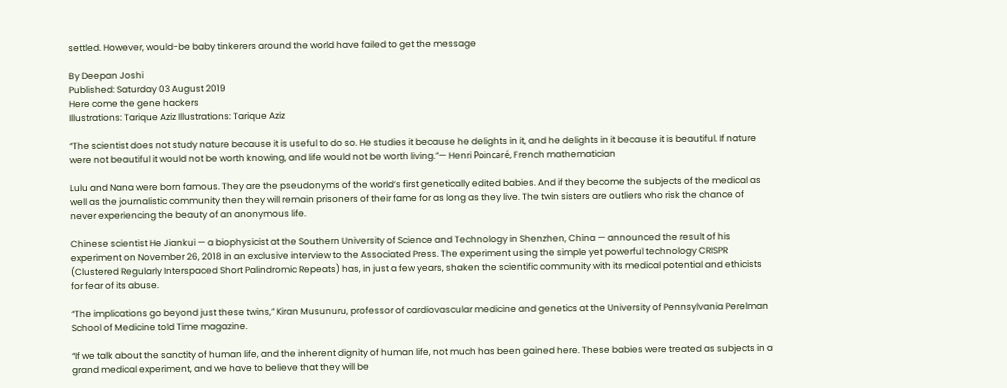settled. However, would-be baby tinkerers around the world have failed to get the message

By Deepan Joshi
Published: Saturday 03 August 2019
Here come the gene hackers
Illustrations: Tarique Aziz Illustrations: Tarique Aziz

“The scientist does not study nature because it is useful to do so. He studies it because he delights in it, and he delights in it because it is beautiful. If nature were not beautiful it would not be worth knowing, and life would not be worth living.”— Henri Poincaré, French mathematician

Lulu and Nana were born famous. They are the pseudonyms of the world’s first genetically edited babies. And if they become the subjects of the medical as well as the journalistic community then they will remain prisoners of their fame for as long as they live. The twin sisters are outliers who risk the chance of never experiencing the beauty of an anonymous life.

Chinese scientist He Jiankui — a biophysicist at the Southern University of Science and Technology in Shenzhen, China — announced the result of his experiment on November 26, 2018 in an exclusive interview to the Associated Press. The experiment using the simple yet powerful technology CRISPR (Clustered Regularly Interspaced Short Palindromic Repeats) has, in just a few years, shaken the scientific community with its medical potential and ethicists for fear of its abuse.

“The implications go beyond just these twins,” Kiran Musunuru, professor of cardiovascular medicine and genetics at the University of Pennsylvania Perelman School of Medicine told Time magazine.

“If we talk about the sanctity of human life, and the inherent dignity of human life, not much has been gained here. These babies were treated as subjects in a grand medical experiment, and we have to believe that they will be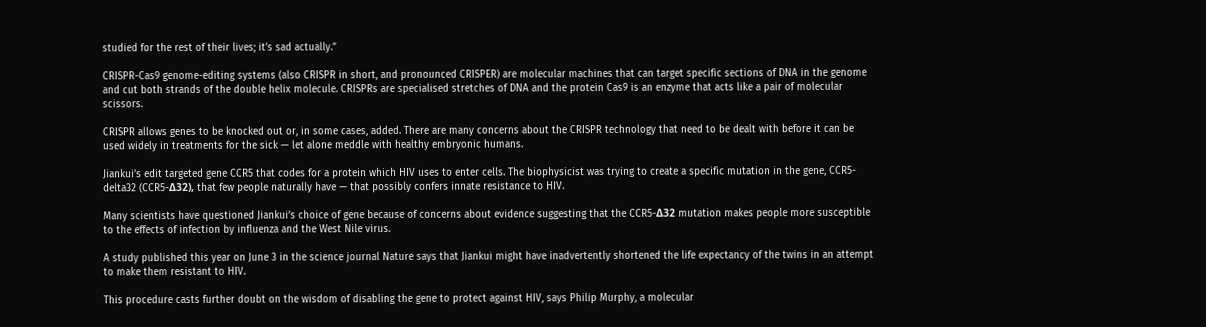studied for the rest of their lives; it’s sad actually.”

CRISPR-Cas9 genome-editing systems (also CRISPR in short, and pronounced CRISPER) are molecular machines that can target specific sections of DNA in the genome and cut both strands of the double helix molecule. CRISPRs are specialised stretches of DNA and the protein Cas9 is an enzyme that acts like a pair of molecular scissors.

CRISPR allows genes to be knocked out or, in some cases, added. There are many concerns about the CRISPR technology that need to be dealt with before it can be used widely in treatments for the sick — let alone meddle with healthy embryonic humans.

Jiankui’s edit targeted gene CCR5 that codes for a protein which HIV uses to enter cells. The biophysicist was trying to create a specific mutation in the gene, CCR5-delta32 (CCR5-Δ32), that few people naturally have — that possibly confers innate resistance to HIV.

Many scientists have questioned Jiankui’s choice of gene because of concerns about evidence suggesting that the CCR5-Δ32 mutation makes people more susceptible to the effects of infection by influenza and the West Nile virus.

A study published this year on June 3 in the science journal Nature says that Jiankui might have inadvertently shortened the life expectancy of the twins in an attempt to make them resistant to HIV.

This procedure casts further doubt on the wisdom of disabling the gene to protect against HIV, says Philip Murphy, a molecular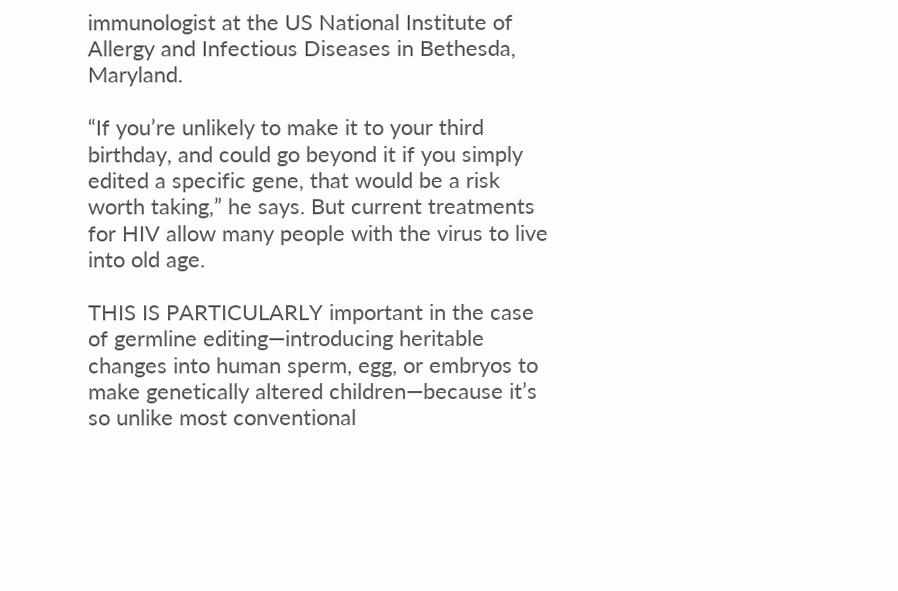immunologist at the US National Institute of Allergy and Infectious Diseases in Bethesda, Maryland.

“If you’re unlikely to make it to your third birthday, and could go beyond it if you simply edited a specific gene, that would be a risk worth taking,” he says. But current treatments for HIV allow many people with the virus to live into old age.

THIS IS PARTICULARLY important in the case of germline editing—introducing heritable changes into human sperm, egg, or embryos to make genetically altered children—because it’s so unlike most conventional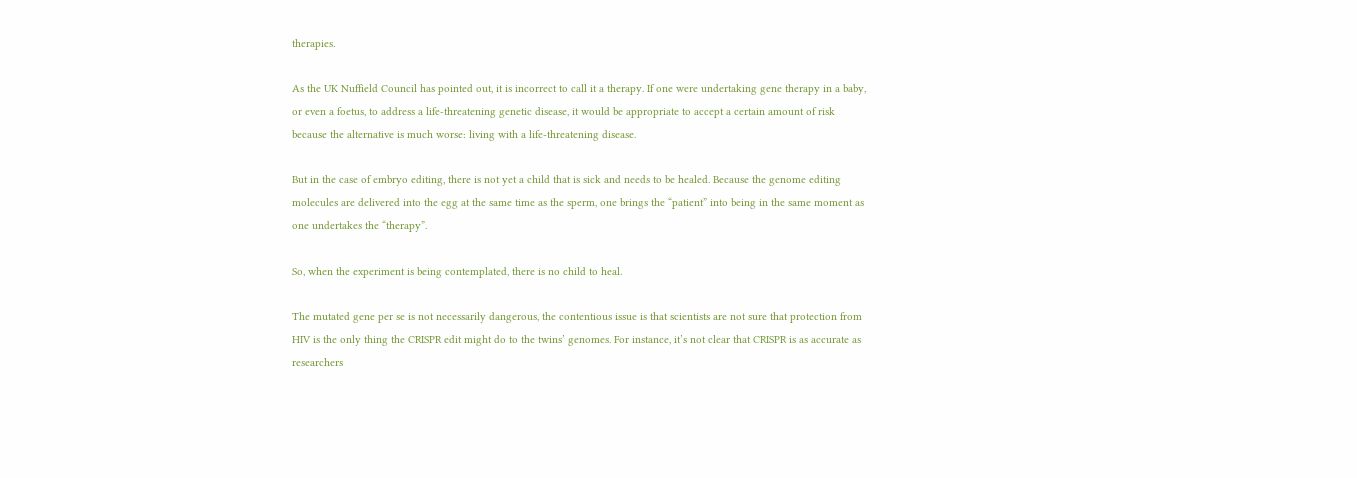therapies.

As the UK Nuffield Council has pointed out, it is incorrect to call it a therapy. If one were undertaking gene therapy in a baby, or even a foetus, to address a life-threatening genetic disease, it would be appropriate to accept a certain amount of risk because the alternative is much worse: living with a life-threatening disease.

But in the case of embryo editing, there is not yet a child that is sick and needs to be healed. Because the genome editing molecules are delivered into the egg at the same time as the sperm, one brings the “patient” into being in the same moment as one undertakes the “therapy”.

So, when the experiment is being contemplated, there is no child to heal.

The mutated gene per se is not necessarily dangerous, the contentious issue is that scientists are not sure that protection from HIV is the only thing the CRISPR edit might do to the twins’ genomes. For instance, it’s not clear that CRISPR is as accurate as researchers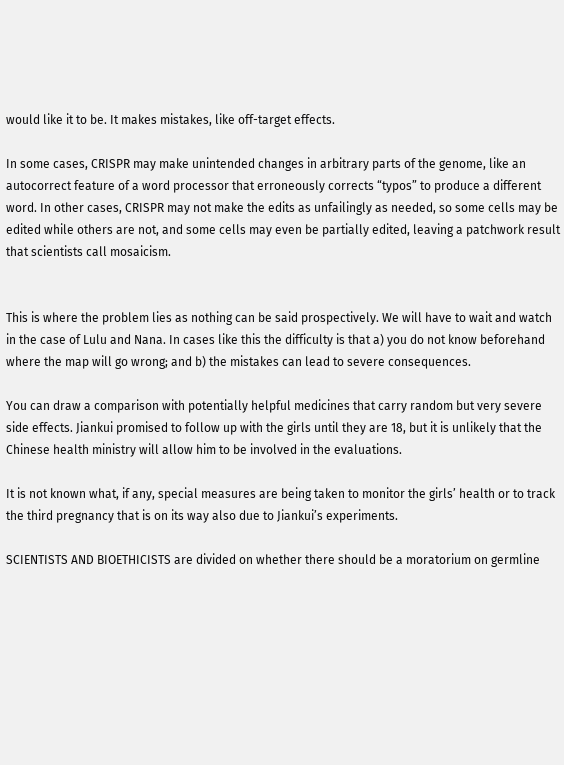would like it to be. It makes mistakes, like off-target effects.

In some cases, CRISPR may make unintended changes in arbitrary parts of the genome, like an autocorrect feature of a word processor that erroneously corrects “typos” to produce a different word. In other cases, CRISPR may not make the edits as unfailingly as needed, so some cells may be edited while others are not, and some cells may even be partially edited, leaving a patchwork result that scientists call mosaicism.


This is where the problem lies as nothing can be said prospectively. We will have to wait and watch in the case of Lulu and Nana. In cases like this the difficulty is that a) you do not know beforehand where the map will go wrong; and b) the mistakes can lead to severe consequences.

You can draw a comparison with potentially helpful medicines that carry random but very severe side effects. Jiankui promised to follow up with the girls until they are 18, but it is unlikely that the Chinese health ministry will allow him to be involved in the evaluations.

It is not known what, if any, special measures are being taken to monitor the girls’ health or to track the third pregnancy that is on its way also due to Jiankui’s experiments.

SCIENTISTS AND BIOETHICISTS are divided on whether there should be a moratorium on germline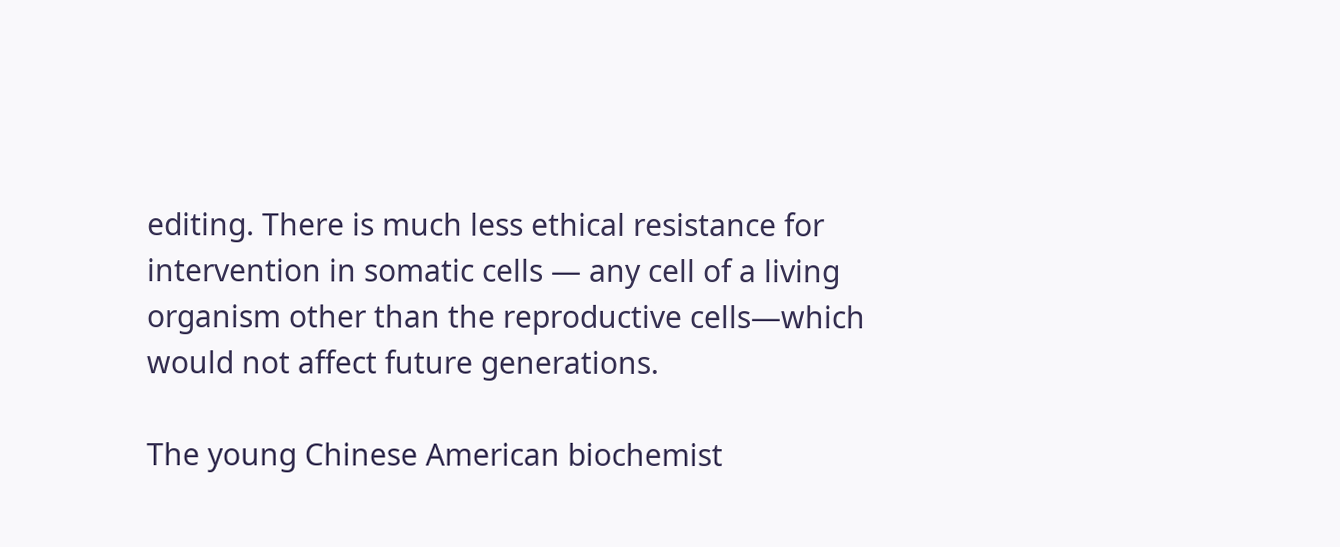editing. There is much less ethical resistance for intervention in somatic cells — any cell of a living organism other than the reproductive cells—which would not affect future generations.

The young Chinese American biochemist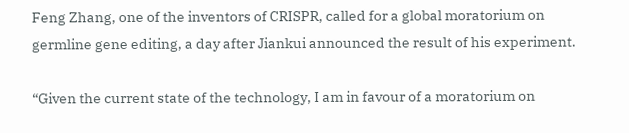Feng Zhang, one of the inventors of CRISPR, called for a global moratorium on germline gene editing, a day after Jiankui announced the result of his experiment.

“Given the current state of the technology, I am in favour of a moratorium on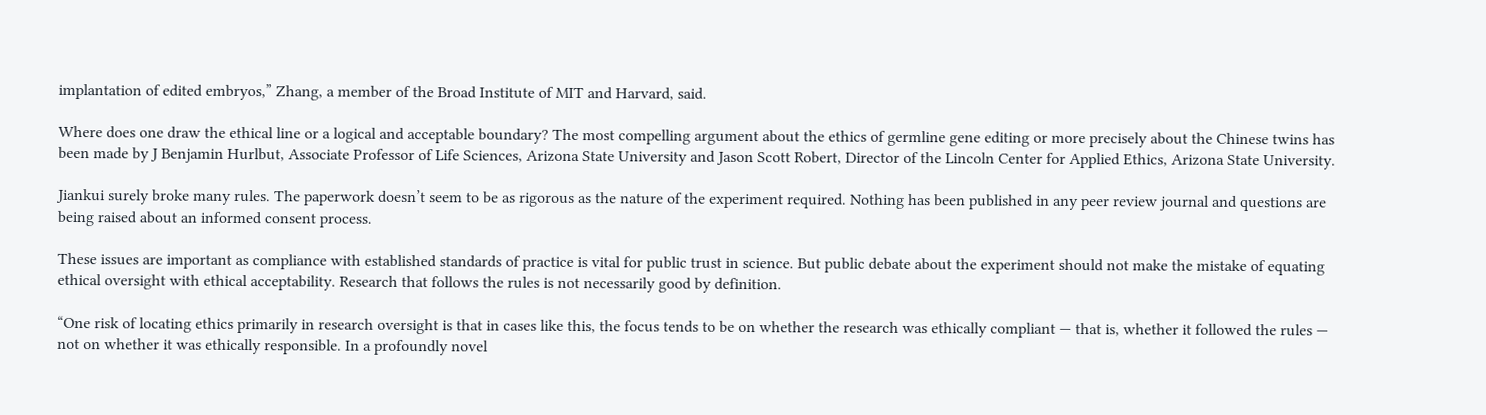implantation of edited embryos,” Zhang, a member of the Broad Institute of MIT and Harvard, said.

Where does one draw the ethical line or a logical and acceptable boundary? The most compelling argument about the ethics of germline gene editing or more precisely about the Chinese twins has been made by J Benjamin Hurlbut, Associate Professor of Life Sciences, Arizona State University and Jason Scott Robert, Director of the Lincoln Center for Applied Ethics, Arizona State University.

Jiankui surely broke many rules. The paperwork doesn’t seem to be as rigorous as the nature of the experiment required. Nothing has been published in any peer review journal and questions are being raised about an informed consent process.

These issues are important as compliance with established standards of practice is vital for public trust in science. But public debate about the experiment should not make the mistake of equating ethical oversight with ethical acceptability. Research that follows the rules is not necessarily good by definition.

“One risk of locating ethics primarily in research oversight is that in cases like this, the focus tends to be on whether the research was ethically compliant — that is, whether it followed the rules — not on whether it was ethically responsible. In a profoundly novel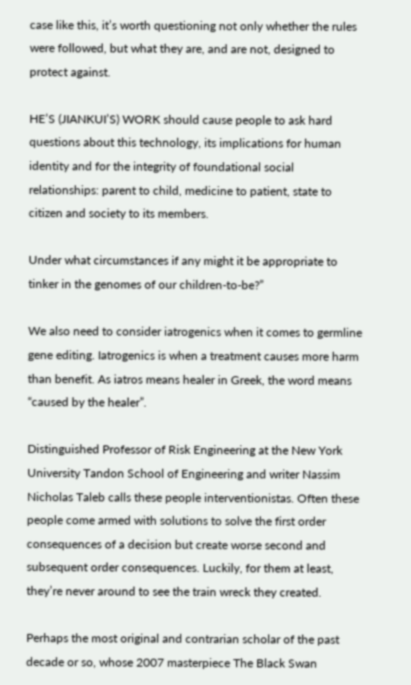case like this, it’s worth questioning not only whether the rules were followed, but what they are, and are not, designed to protect against.

HE’S (JIANKUI’S) WORK should cause people to ask hard questions about this technology, its implications for human identity and for the integrity of foundational social relationships: parent to child, medicine to patient, state to citizen and society to its members.

Under what circumstances if any might it be appropriate to tinker in the genomes of our children-to-be?”

We also need to consider iatrogenics when it comes to germline gene editing. Iatrogenics is when a treatment causes more harm than benefit. As iatros means healer in Greek, the word means “caused by the healer”.

Distinguished Professor of Risk Engineering at the New York University Tandon School of Engineering and writer Nassim Nicholas Taleb calls these people interventionistas. Often these people come armed with solutions to solve the first order consequences of a decision but create worse second and subsequent order consequences. Luckily, for them at least, they’re never around to see the train wreck they created.

Perhaps the most original and contrarian scholar of the past decade or so, whose 2007 masterpiece The Black Swan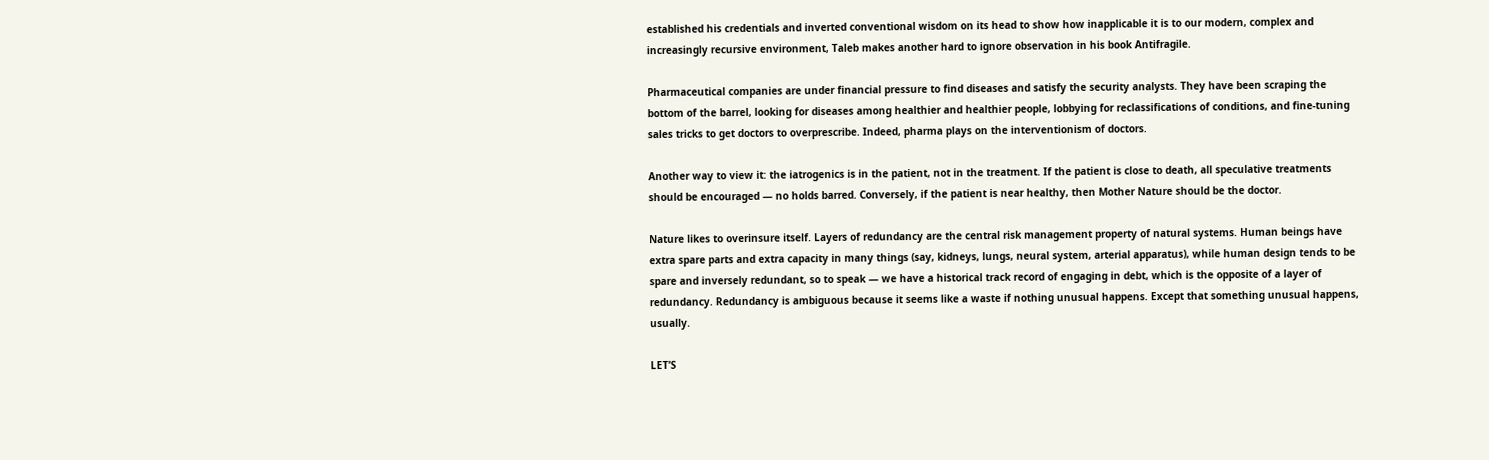established his credentials and inverted conventional wisdom on its head to show how inapplicable it is to our modern, complex and increasingly recursive environment, Taleb makes another hard to ignore observation in his book Antifragile.

Pharmaceutical companies are under financial pressure to find diseases and satisfy the security analysts. They have been scraping the bottom of the barrel, looking for diseases among healthier and healthier people, lobbying for reclassifications of conditions, and fine-tuning sales tricks to get doctors to overprescribe. Indeed, pharma plays on the interventionism of doctors.

Another way to view it: the iatrogenics is in the patient, not in the treatment. If the patient is close to death, all speculative treatments should be encouraged — no holds barred. Conversely, if the patient is near healthy, then Mother Nature should be the doctor.

Nature likes to overinsure itself. Layers of redundancy are the central risk management property of natural systems. Human beings have extra spare parts and extra capacity in many things (say, kidneys, lungs, neural system, arterial apparatus), while human design tends to be spare and inversely redundant, so to speak — we have a historical track record of engaging in debt, which is the opposite of a layer of redundancy. Redundancy is ambiguous because it seems like a waste if nothing unusual happens. Except that something unusual happens, usually.

LET’S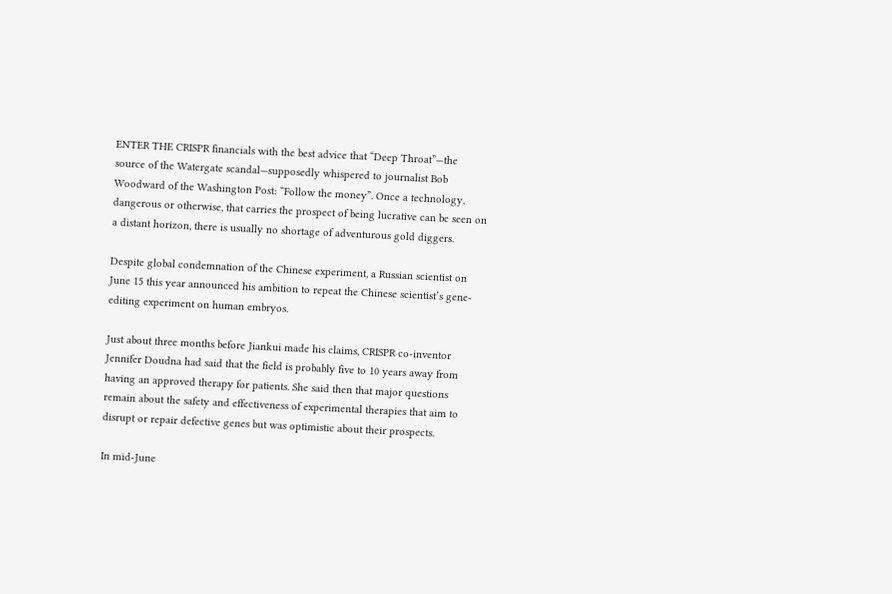ENTER THE CRISPR financials with the best advice that “Deep Throat”—the source of the Watergate scandal—supposedly whispered to journalist Bob Woodward of the Washington Post: “Follow the money”. Once a technology, dangerous or otherwise, that carries the prospect of being lucrative can be seen on a distant horizon, there is usually no shortage of adventurous gold diggers.

Despite global condemnation of the Chinese experiment, a Russian scientist on June 15 this year announced his ambition to repeat the Chinese scientist’s gene-editing experiment on human embryos.

Just about three months before Jiankui made his claims, CRISPR co-inventor Jennifer Doudna had said that the field is probably five to 10 years away from having an approved therapy for patients. She said then that major questions remain about the safety and effectiveness of experimental therapies that aim to disrupt or repair defective genes but was optimistic about their prospects.

In mid-June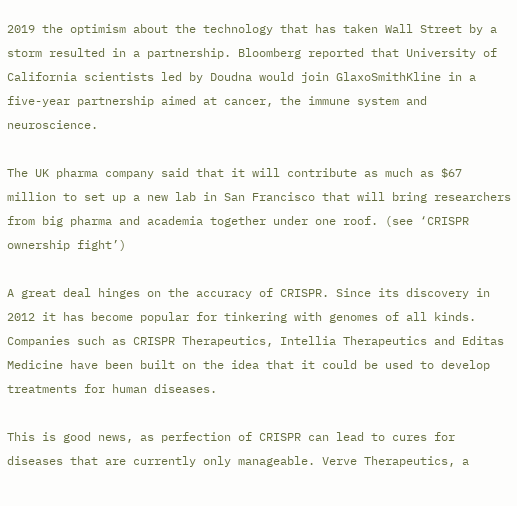2019 the optimism about the technology that has taken Wall Street by a storm resulted in a partnership. Bloomberg reported that University of California scientists led by Doudna would join GlaxoSmithKline in a five-year partnership aimed at cancer, the immune system and neuroscience.

The UK pharma company said that it will contribute as much as $67 million to set up a new lab in San Francisco that will bring researchers from big pharma and academia together under one roof. (see ‘CRISPR ownership fight’)

A great deal hinges on the accuracy of CRISPR. Since its discovery in 2012 it has become popular for tinkering with genomes of all kinds. Companies such as CRISPR Therapeutics, Intellia Therapeutics and Editas Medicine have been built on the idea that it could be used to develop treatments for human diseases.

This is good news, as perfection of CRISPR can lead to cures for diseases that are currently only manageable. Verve Therapeutics, a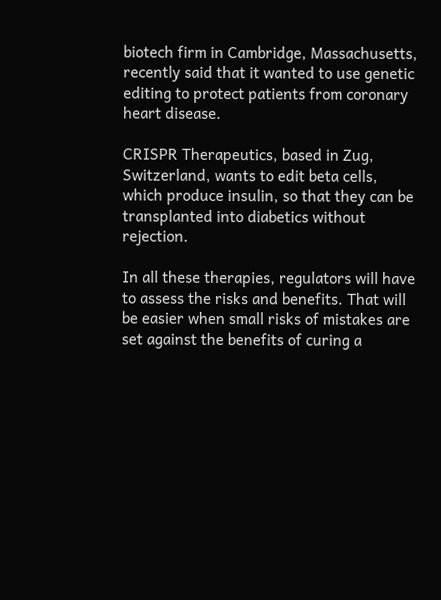biotech firm in Cambridge, Massachusetts, recently said that it wanted to use genetic editing to protect patients from coronary heart disease.

CRISPR Therapeutics, based in Zug, Switzerland, wants to edit beta cells, which produce insulin, so that they can be transplanted into diabetics without rejection.

In all these therapies, regulators will have to assess the risks and benefits. That will be easier when small risks of mistakes are set against the benefits of curing a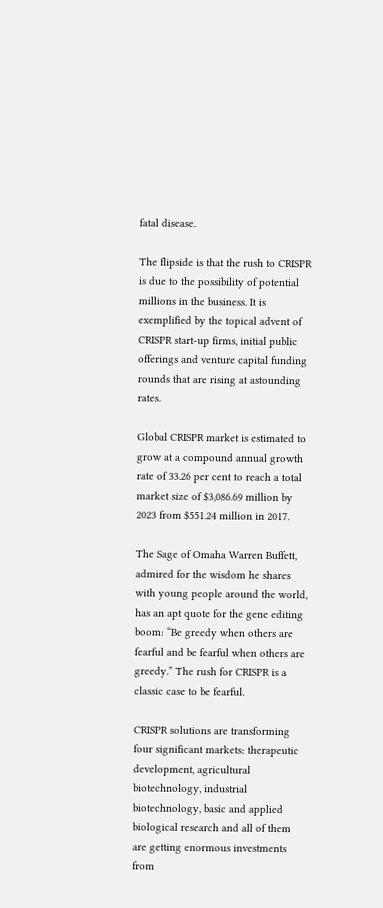fatal disease.

The flipside is that the rush to CRISPR is due to the possibility of potential millions in the business. It is exemplified by the topical advent of CRISPR start-up firms, initial public offerings and venture capital funding rounds that are rising at astounding rates.

Global CRISPR market is estimated to grow at a compound annual growth rate of 33.26 per cent to reach a total market size of $3,086.69 million by 2023 from $551.24 million in 2017.

The Sage of Omaha Warren Buffett, admired for the wisdom he shares with young people around the world, has an apt quote for the gene editing boom: “Be greedy when others are fearful and be fearful when others are greedy.” The rush for CRISPR is a classic case to be fearful.

CRISPR solutions are transforming four significant markets: therapeutic development, agricultural biotechnology, industrial biotechnology, basic and applied biological research and all of them are getting enormous investments from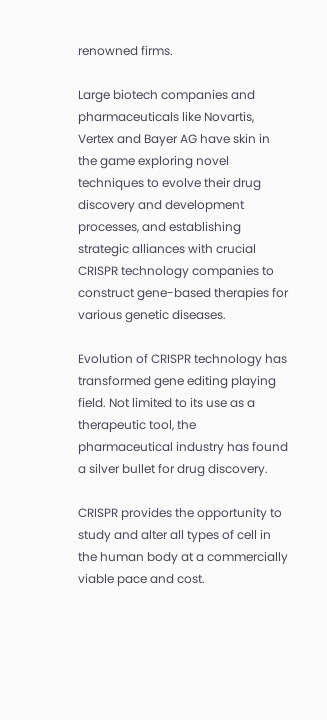renowned firms.

Large biotech companies and pharmaceuticals like Novartis, Vertex and Bayer AG have skin in the game exploring novel techniques to evolve their drug discovery and development processes, and establishing strategic alliances with crucial CRISPR technology companies to construct gene-based therapies for various genetic diseases.

Evolution of CRISPR technology has transformed gene editing playing field. Not limited to its use as a therapeutic tool, the pharmaceutical industry has found a silver bullet for drug discovery.

CRISPR provides the opportunity to study and alter all types of cell in the human body at a commercially viable pace and cost.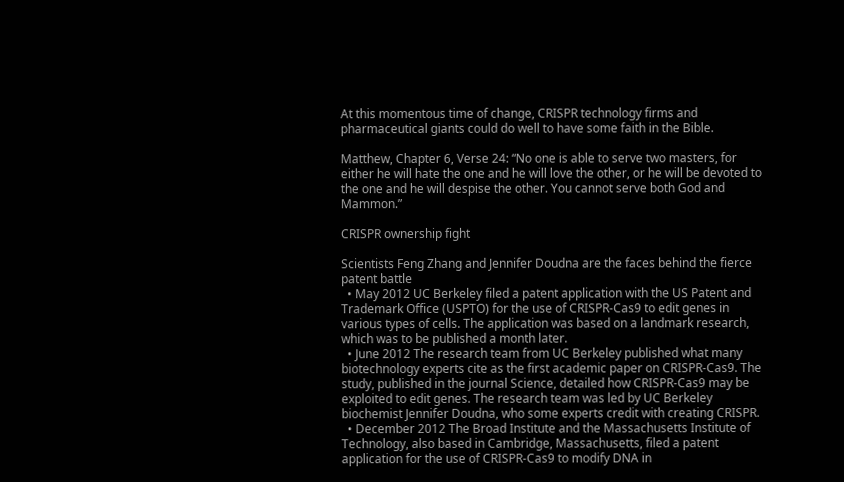At this momentous time of change, CRISPR technology firms and pharmaceutical giants could do well to have some faith in the Bible.

Matthew, Chapter 6, Verse 24: “No one is able to serve two masters, for either he will hate the one and he will love the other, or he will be devoted to the one and he will despise the other. You cannot serve both God and Mammon.”

CRISPR ownership fight

Scientists Feng Zhang and Jennifer Doudna are the faces behind the fierce patent battle
  • May 2012 UC Berkeley filed a patent application with the US Patent and Trademark Office (USPTO) for the use of CRISPR-Cas9 to edit genes in various types of cells. The application was based on a landmark research, which was to be published a month later.
  • June 2012 The research team from UC Berkeley published what many biotechnology experts cite as the first academic paper on CRISPR-Cas9. The study, published in the journal Science, detailed how CRISPR-Cas9 may be exploited to edit genes. The research team was led by UC Berkeley biochemist Jennifer Doudna, who some experts credit with creating CRISPR.
  • December 2012 The Broad Institute and the Massachusetts Institute of Technology, also based in Cambridge, Massachusetts, filed a patent application for the use of CRISPR-Cas9 to modify DNA in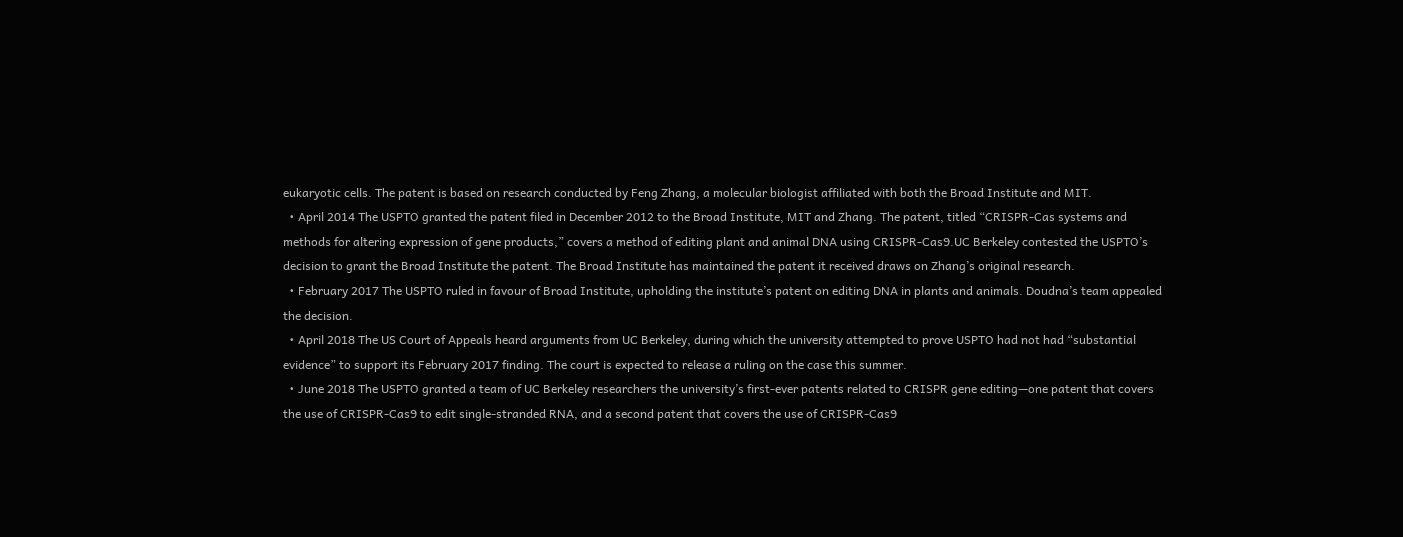eukaryotic cells. The patent is based on research conducted by Feng Zhang, a molecular biologist affiliated with both the Broad Institute and MIT.
  • April 2014 The USPTO granted the patent filed in December 2012 to the Broad Institute, MIT and Zhang. The patent, titled “CRISPR-Cas systems and methods for altering expression of gene products,” covers a method of editing plant and animal DNA using CRISPR-Cas9.UC Berkeley contested the USPTO’s decision to grant the Broad Institute the patent. The Broad Institute has maintained the patent it received draws on Zhang’s original research.
  • February 2017 The USPTO ruled in favour of Broad Institute, upholding the institute’s patent on editing DNA in plants and animals. Doudna’s team appealed the decision.
  • April 2018 The US Court of Appeals heard arguments from UC Berkeley, during which the university attempted to prove USPTO had not had “substantial evidence” to support its February 2017 finding. The court is expected to release a ruling on the case this summer.
  • June 2018 The USPTO granted a team of UC Berkeley researchers the university’s first-ever patents related to CRISPR gene editing—one patent that covers the use of CRISPR-Cas9 to edit single-stranded RNA, and a second patent that covers the use of CRISPR-Cas9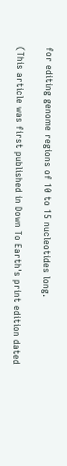for editing genome regions of 10 to 15 nucleotides long.

(This article was first published in Down To Earth's print edition dated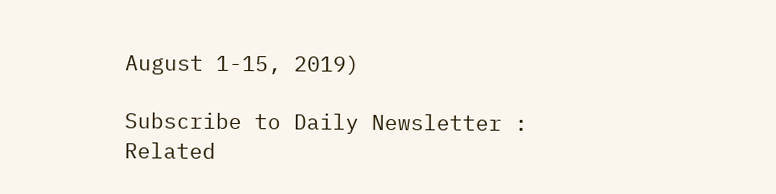August 1-15, 2019)

Subscribe to Daily Newsletter :
Related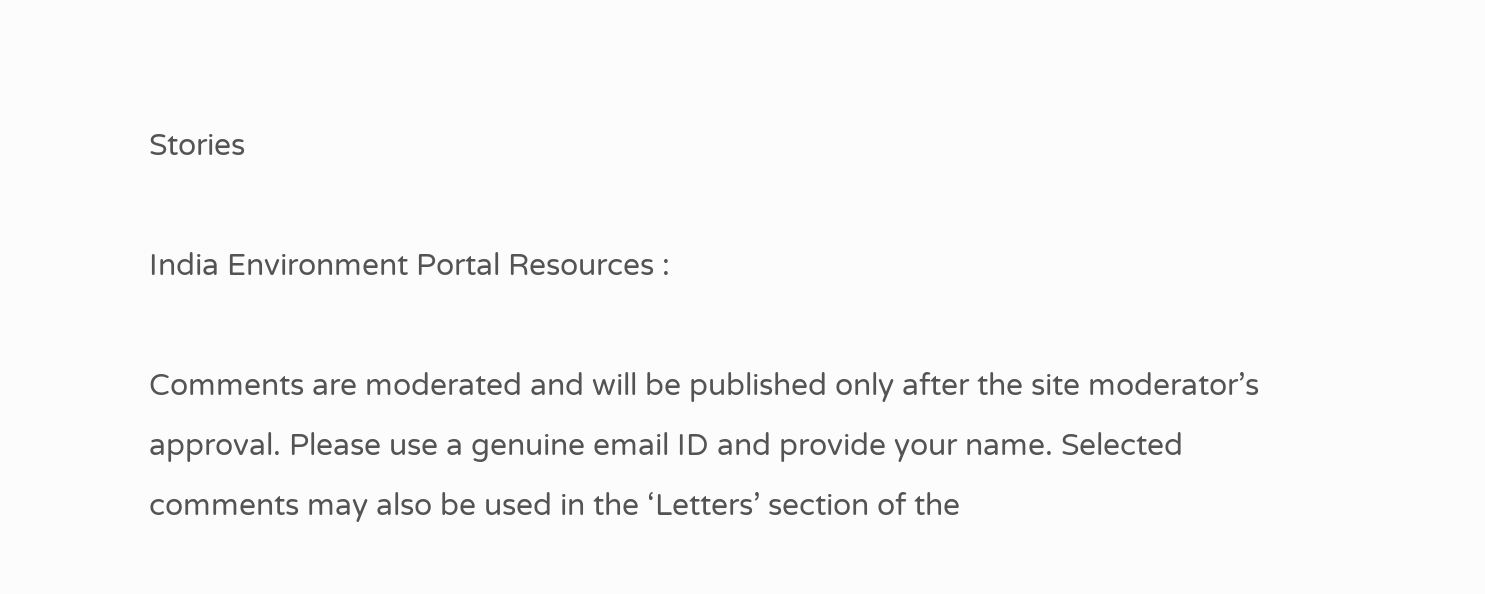Stories

India Environment Portal Resources :

Comments are moderated and will be published only after the site moderator’s approval. Please use a genuine email ID and provide your name. Selected comments may also be used in the ‘Letters’ section of the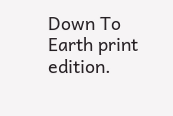Down To Earth print edition.